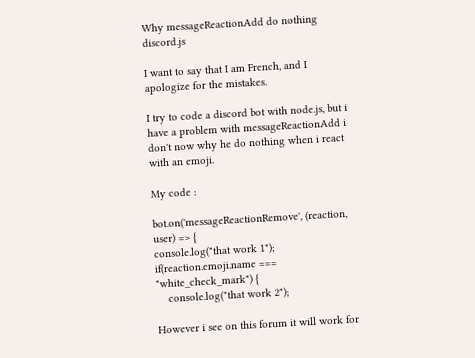Why messageReactionAdd do nothing discord.js

I want to say that I am French, and I apologize for the mistakes.

I try to code a discord bot with node.js, but i have a problem with messageReactionAdd i don't now why he do nothing when i react with an emoji.

My code :

bot.on('messageReactionRemove', (reaction, user) => {
console.log("that work 1");
if(reaction.emoji.name === "white_check_mark") {
    console.log("that work 2");

However i see on this forum it will work for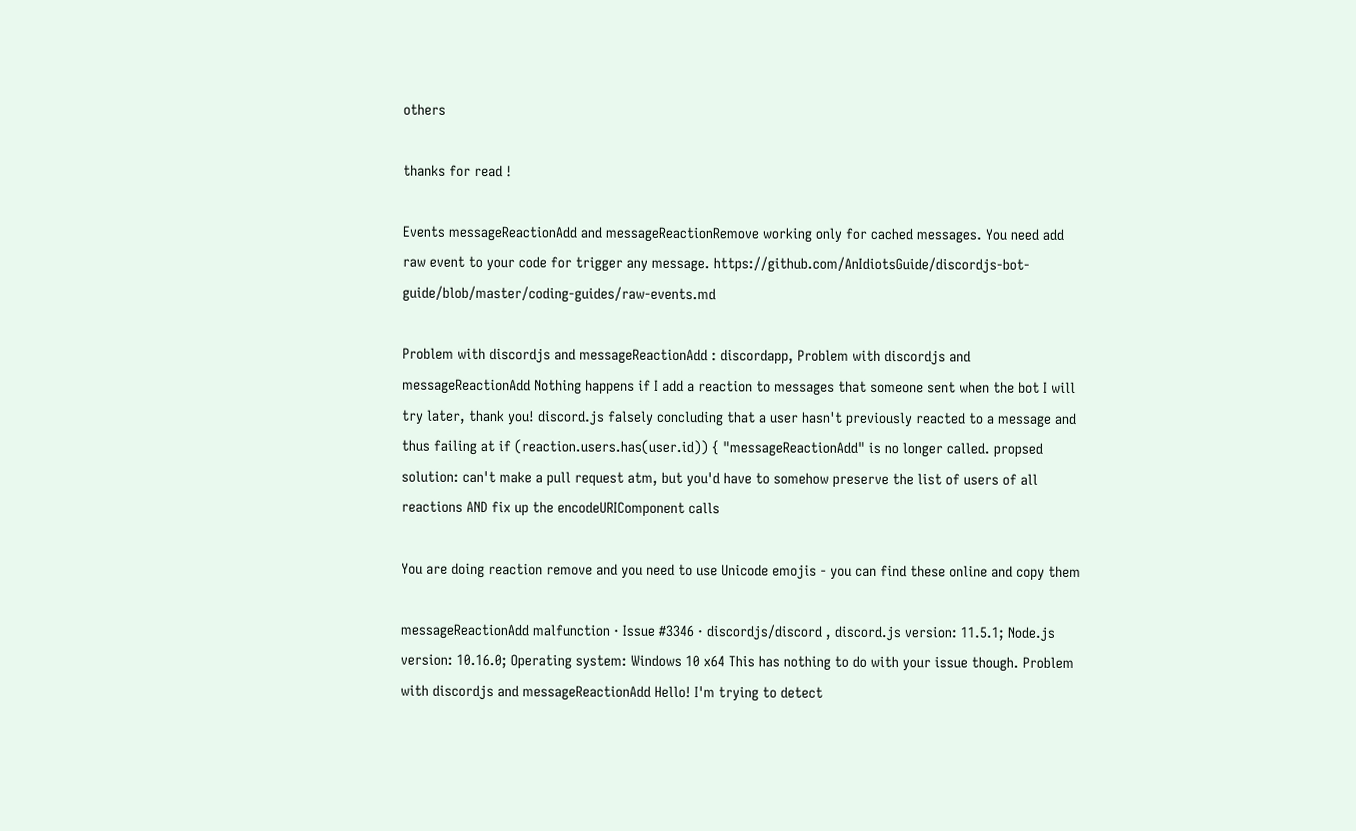others

thanks for read !

Events messageReactionAdd and messageReactionRemove working only for cached messages. You need add raw event to your code for trigger any message. https://github.com/AnIdiotsGuide/discordjs-bot-guide/blob/master/coding-guides/raw-events.md

Problem with discordjs and messageReactionAdd : discordapp, Problem with discordjs and messageReactionAdd Nothing happens if I add a reaction to messages that someone sent when the bot I will try later, thank you! discord.js falsely concluding that a user hasn't previously reacted to a message and thus failing at if (reaction.users.has(user.id)) { "messageReactionAdd" is no longer called. propsed solution: can't make a pull request atm, but you'd have to somehow preserve the list of users of all reactions AND fix up the encodeURIComponent calls

You are doing reaction remove and you need to use Unicode emojis - you can find these online and copy them

messageReactionAdd malfunction · Issue #3346 · discordjs/discord , discord.js version: 11.5.1; Node.js version: 10.16.0; Operating system: Windows 10 x64 This has nothing to do with your issue though. Problem with discordjs and messageReactionAdd Hello! I'm trying to detect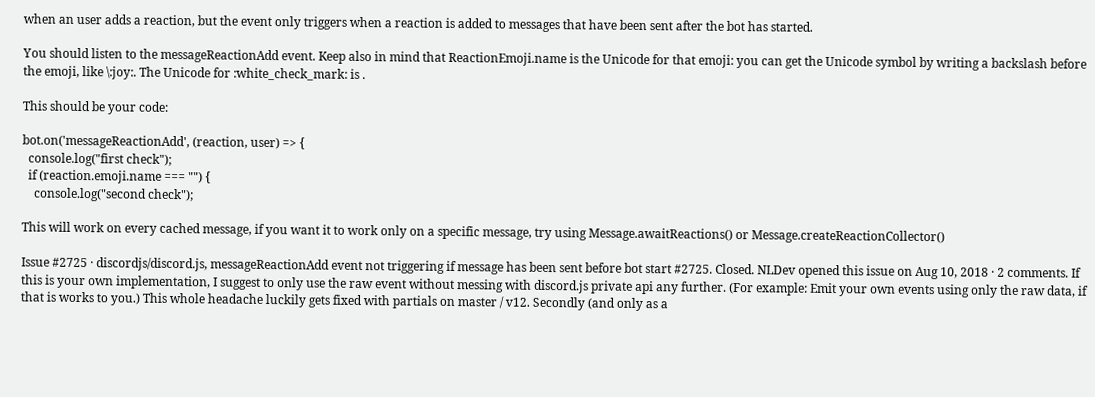when an user adds a reaction, but the event only triggers when a reaction is added to messages that have been sent after the bot has started.

You should listen to the messageReactionAdd event. Keep also in mind that ReactionEmoji.name is the Unicode for that emoji: you can get the Unicode symbol by writing a backslash before the emoji, like \:joy:. The Unicode for :white_check_mark: is .

This should be your code:

bot.on('messageReactionAdd', (reaction, user) => {
  console.log("first check");
  if (reaction.emoji.name === "") {
    console.log("second check");

This will work on every cached message, if you want it to work only on a specific message, try using Message.awaitReactions() or Message.createReactionCollector()

Issue #2725 · discordjs/discord.js, messageReactionAdd event not triggering if message has been sent before bot start #2725. Closed. NLDev opened this issue on Aug 10, 2018 · 2 comments. If this is your own implementation, I suggest to only use the raw event without messing with discord.js private api any further. (For example: Emit your own events using only the raw data, if that is works to you.) This whole headache luckily gets fixed with partials on master / v12. Secondly (and only as a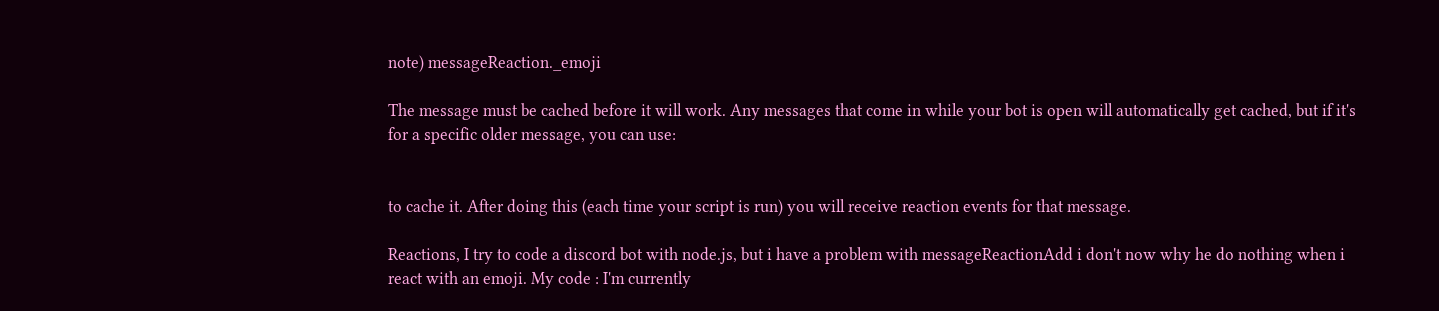note) messageReaction._emoji

The message must be cached before it will work. Any messages that come in while your bot is open will automatically get cached, but if it's for a specific older message, you can use:


to cache it. After doing this (each time your script is run) you will receive reaction events for that message.

Reactions, I try to code a discord bot with node.js, but i have a problem with messageReactionAdd i don't now why he do nothing when i react with an emoji. My code : I'm currently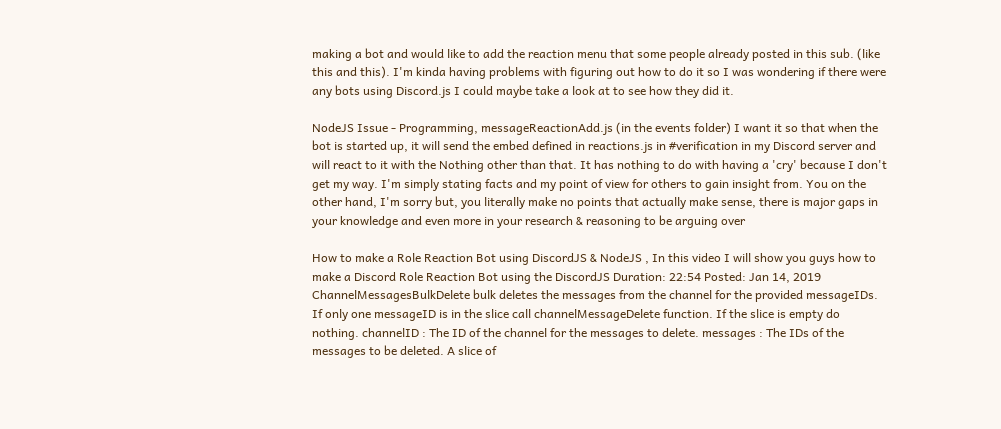making a bot and would like to add the reaction menu that some people already posted in this sub. (like this and this). I'm kinda having problems with figuring out how to do it so I was wondering if there were any bots using Discord.js I could maybe take a look at to see how they did it.

NodeJS Issue - Programming, messageReactionAdd.js (in the events folder) I want it so that when the bot is started up, it will send the embed defined in reactions.js in #verification in my Discord server and will react to it with the Nothing other than that. It has nothing to do with having a 'cry' because I don't get my way. I'm simply stating facts and my point of view for others to gain insight from. You on the other hand, I'm sorry but, you literally make no points that actually make sense, there is major gaps in your knowledge and even more in your research & reasoning to be arguing over

How to make a Role Reaction Bot using DiscordJS & NodeJS , In this video I will show you guys how to make a Discord Role Reaction Bot using the DiscordJS Duration: 22:54 Posted: Jan 14, 2019 ChannelMessagesBulkDelete bulk deletes the messages from the channel for the provided messageIDs. If only one messageID is in the slice call channelMessageDelete function. If the slice is empty do nothing. channelID : The ID of the channel for the messages to delete. messages : The IDs of the messages to be deleted. A slice of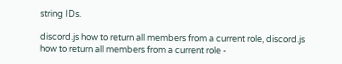string IDs.

discord.js how to return all members from a current role, discord.js how to return all members from a current role -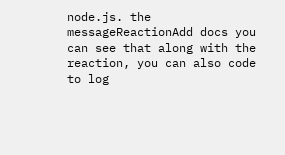node.js. the messageReactionAdd docs you can see that along with the reaction, you can also code to log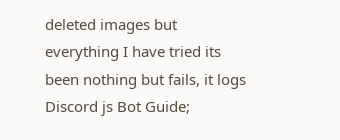deleted images but everything I have tried its been nothing but fails, it logs  Discord js Bot Guide;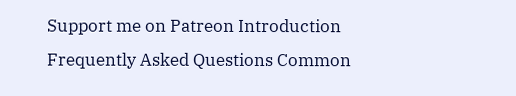Support me on Patreon Introduction Frequently Asked Questions Common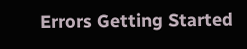Errors Getting Started